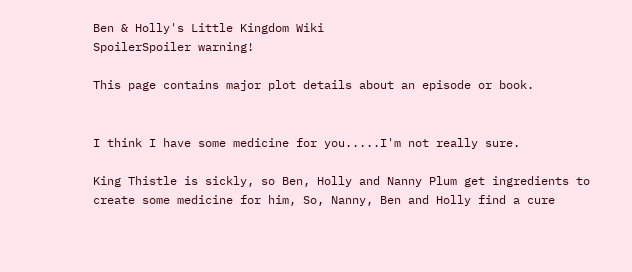Ben & Holly's Little Kingdom Wiki
SpoilerSpoiler warning!

This page contains major plot details about an episode or book.


I think I have some medicine for you.....I'm not really sure.

King Thistle is sickly, so Ben, Holly and Nanny Plum get ingredients to create some medicine for him, So, Nanny, Ben and Holly find a cure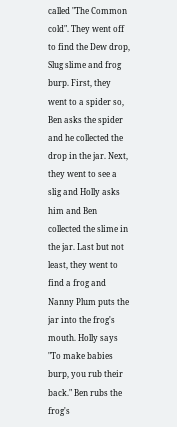called "The Common cold". They went off to find the Dew drop, Slug slime and frog burp. First, they went to a spider so, Ben asks the spider and he collected the drop in the jar. Next, they went to see a slig and Holly asks him and Ben collected the slime in the jar. Last but not least, they went to find a frog and Nanny Plum puts the jar into the frog's mouth. Holly says "To make babies burp, you rub their back." Ben rubs the frog's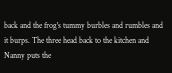back and the frog's tummy burbles and rumbles and it burps. The three head back to the kitchen and Nanny puts the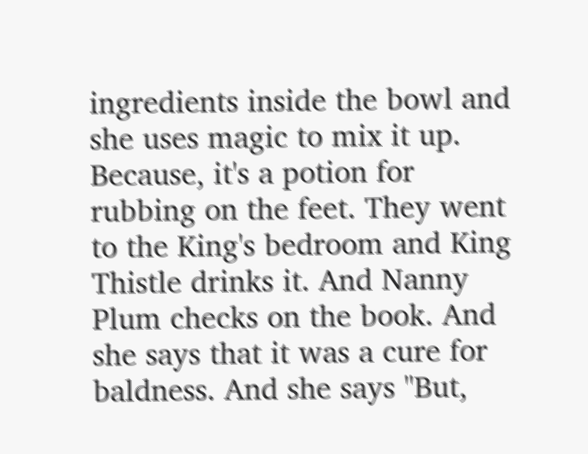ingredients inside the bowl and she uses magic to mix it up. Because, it's a potion for rubbing on the feet. They went to the King's bedroom and King Thistle drinks it. And Nanny Plum checks on the book. And she says that it was a cure for baldness. And she says "But,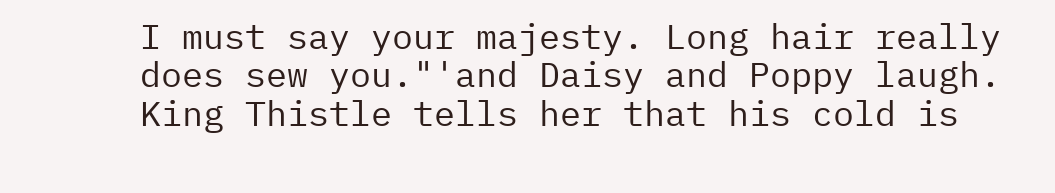I must say your majesty. Long hair really does sew you."'and Daisy and Poppy laugh. King Thistle tells her that his cold is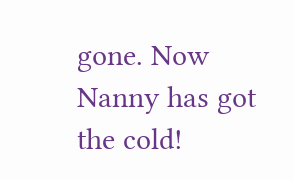gone. Now Nanny has got the cold!